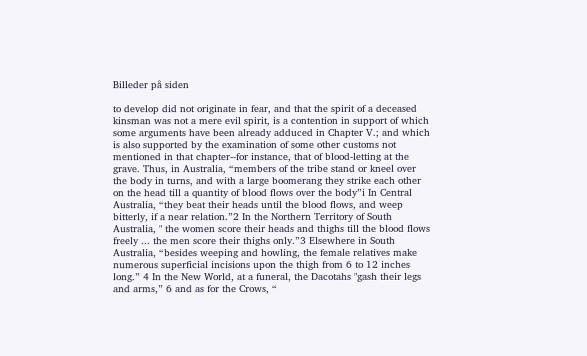Billeder på siden

to develop did not originate in fear, and that the spirit of a deceased kinsman was not a mere evil spirit, is a contention in support of which some arguments have been already adduced in Chapter V.; and which is also supported by the examination of some other customs not mentioned in that chapter--for instance, that of blood-letting at the grave. Thus, in Australia, “members of the tribe stand or kneel over the body in turns, and with a large boomerang they strike each other on the head till a quantity of blood flows over the body”i In Central Australia, “they beat their heads until the blood flows, and weep bitterly, if a near relation.”2 In the Northern Territory of South Australia, " the women score their heads and thighs till the blood flows freely ... the men score their thighs only.”3 Elsewhere in South Australia, “besides weeping and howling, the female relatives make numerous superficial incisions upon the thigh from 6 to 12 inches long.” 4 In the New World, at a funeral, the Dacotahs "gash their legs and arms,” 6 and as for the Crows, “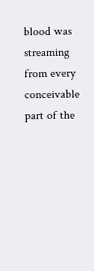blood was streaming from every conceivable part of the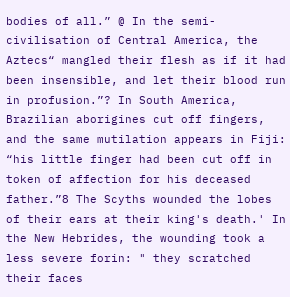bodies of all.” @ In the semi-civilisation of Central America, the Aztecs“ mangled their flesh as if it had been insensible, and let their blood run in profusion.”? In South America, Brazilian aborigines cut off fingers, and the same mutilation appears in Fiji: “his little finger had been cut off in token of affection for his deceased father.”8 The Scyths wounded the lobes of their ears at their king's death.' In the New Hebrides, the wounding took a less severe forin: " they scratched their faces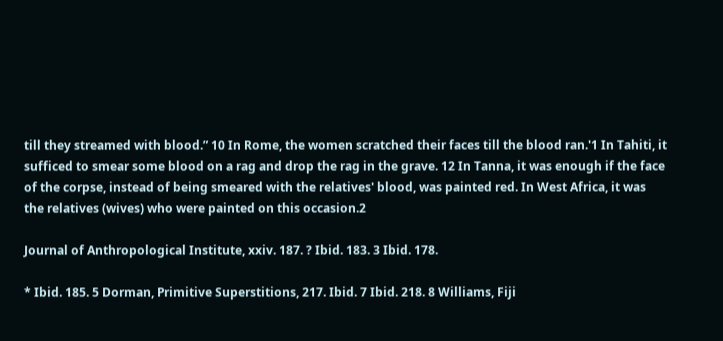till they streamed with blood.” 10 In Rome, the women scratched their faces till the blood ran.'1 In Tahiti, it sufficed to smear some blood on a rag and drop the rag in the grave. 12 In Tanna, it was enough if the face of the corpse, instead of being smeared with the relatives' blood, was painted red. In West Africa, it was the relatives (wives) who were painted on this occasion.2

Journal of Anthropological Institute, xxiv. 187. ? Ibid. 183. 3 Ibid. 178.

* Ibid. 185. 5 Dorman, Primitive Superstitions, 217. Ibid. 7 Ibid. 218. 8 Williams, Fiji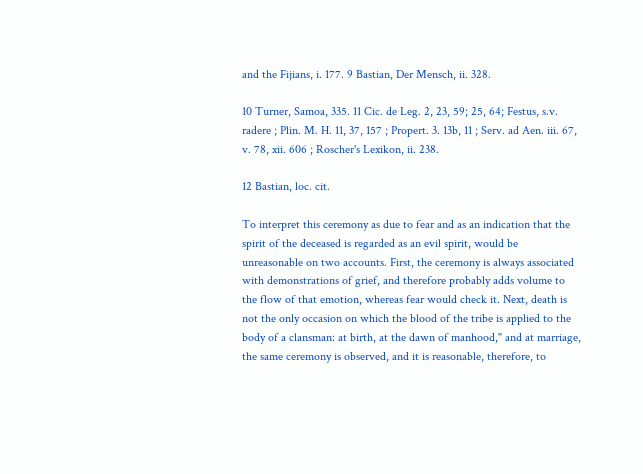and the Fijians, i. 177. 9 Bastian, Der Mensch, ii. 328.

10 Turner, Samoa, 335. 11 Cic. de Leg. 2, 23, 59; 25, 64; Festus, s.v. radere ; Plin. M. H. 11, 37, 157 ; Propert. 3. 13b, 11 ; Serv. ad Aen. iii. 67, v. 78, xii. 606 ; Roscher's Lexikon, ii. 238.

12 Bastian, loc. cit.

To interpret this ceremony as due to fear and as an indication that the spirit of the deceased is regarded as an evil spirit, would be unreasonable on two accounts. First, the ceremony is always associated with demonstrations of grief, and therefore probably adds volume to the flow of that emotion, whereas fear would check it. Next, death is not the only occasion on which the blood of the tribe is applied to the body of a clansman: at birth, at the dawn of manhood," and at marriage, the same ceremony is observed, and it is reasonable, therefore, to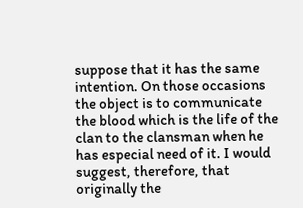suppose that it has the same intention. On those occasions the object is to communicate the blood which is the life of the clan to the clansman when he has especial need of it. I would suggest, therefore, that originally the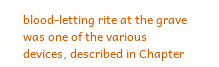blood-letting rite at the grave was one of the various devices, described in Chapter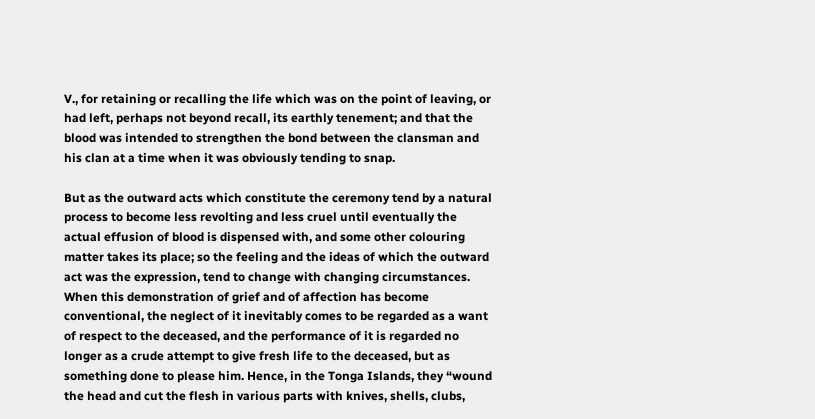V., for retaining or recalling the life which was on the point of leaving, or had left, perhaps not beyond recall, its earthly tenement; and that the blood was intended to strengthen the bond between the clansman and his clan at a time when it was obviously tending to snap.

But as the outward acts which constitute the ceremony tend by a natural process to become less revolting and less cruel until eventually the actual effusion of blood is dispensed with, and some other colouring matter takes its place; so the feeling and the ideas of which the outward act was the expression, tend to change with changing circumstances. When this demonstration of grief and of affection has become conventional, the neglect of it inevitably comes to be regarded as a want of respect to the deceased, and the performance of it is regarded no longer as a crude attempt to give fresh life to the deceased, but as something done to please him. Hence, in the Tonga Islands, they “wound the head and cut the flesh in various parts with knives, shells, clubs,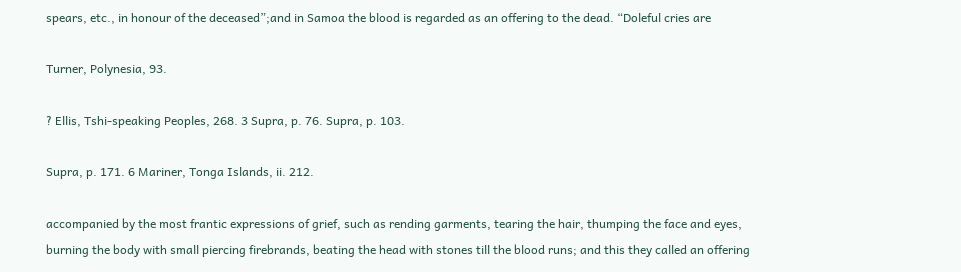spears, etc., in honour of the deceased”;and in Samoa the blood is regarded as an offering to the dead. “Doleful cries are

Turner, Polynesia, 93.

? Ellis, Tshi-speaking Peoples, 268. 3 Supra, p. 76. Supra, p. 103.

Supra, p. 171. 6 Mariner, Tonga Islands, ii. 212.

accompanied by the most frantic expressions of grief, such as rending garments, tearing the hair, thumping the face and eyes, burning the body with small piercing firebrands, beating the head with stones till the blood runs; and this they called an offering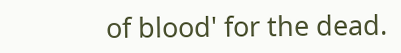of blood' for the dead.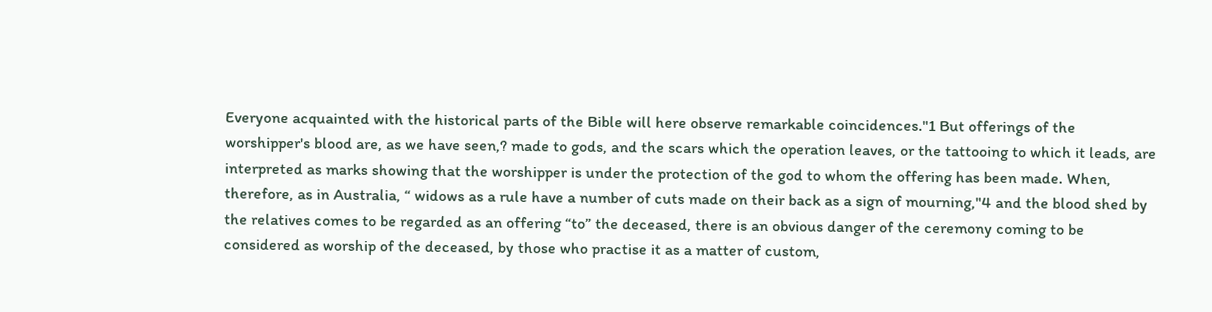Everyone acquainted with the historical parts of the Bible will here observe remarkable coincidences."1 But offerings of the worshipper's blood are, as we have seen,? made to gods, and the scars which the operation leaves, or the tattooing to which it leads, are interpreted as marks showing that the worshipper is under the protection of the god to whom the offering has been made. When, therefore, as in Australia, “ widows as a rule have a number of cuts made on their back as a sign of mourning,"4 and the blood shed by the relatives comes to be regarded as an offering “to” the deceased, there is an obvious danger of the ceremony coming to be considered as worship of the deceased, by those who practise it as a matter of custom,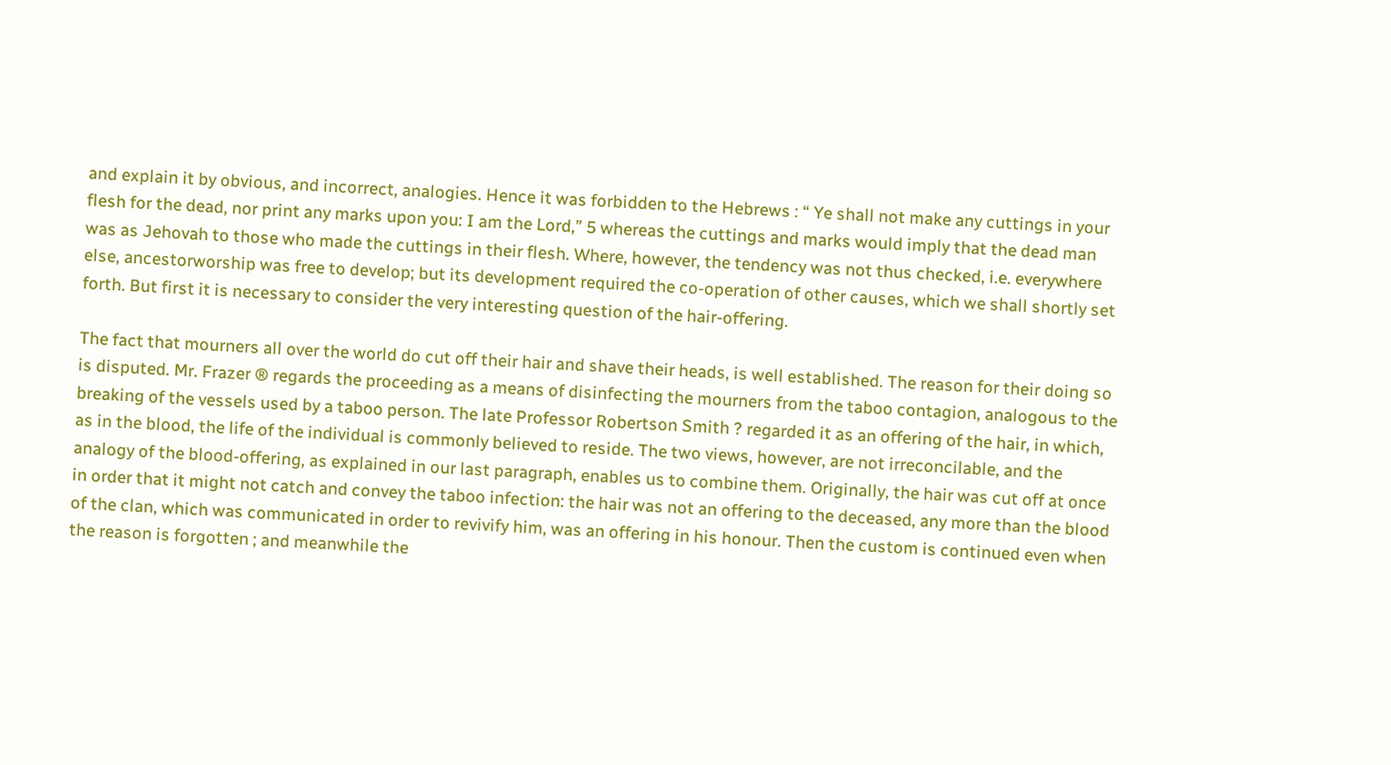and explain it by obvious, and incorrect, analogies. Hence it was forbidden to the Hebrews : “ Ye shall not make any cuttings in your flesh for the dead, nor print any marks upon you: I am the Lord,” 5 whereas the cuttings and marks would imply that the dead man was as Jehovah to those who made the cuttings in their flesh. Where, however, the tendency was not thus checked, i.e. everywhere else, ancestorworship was free to develop; but its development required the co-operation of other causes, which we shall shortly set forth. But first it is necessary to consider the very interesting question of the hair-offering.

The fact that mourners all over the world do cut off their hair and shave their heads, is well established. The reason for their doing so is disputed. Mr. Frazer ® regards the proceeding as a means of disinfecting the mourners from the taboo contagion, analogous to the breaking of the vessels used by a taboo person. The late Professor Robertson Smith ? regarded it as an offering of the hair, in which, as in the blood, the life of the individual is commonly believed to reside. The two views, however, are not irreconcilable, and the analogy of the blood-offering, as explained in our last paragraph, enables us to combine them. Originally, the hair was cut off at once in order that it might not catch and convey the taboo infection: the hair was not an offering to the deceased, any more than the blood of the clan, which was communicated in order to revivify him, was an offering in his honour. Then the custom is continued even when the reason is forgotten ; and meanwhile the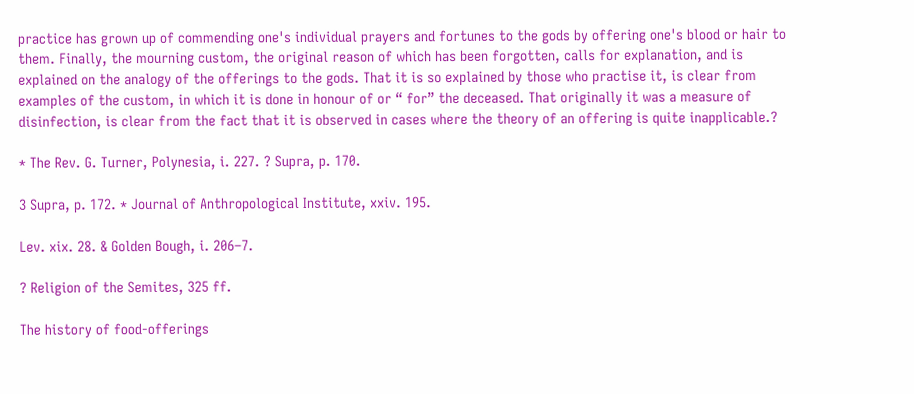practice has grown up of commending one's individual prayers and fortunes to the gods by offering one's blood or hair to them. Finally, the mourning custom, the original reason of which has been forgotten, calls for explanation, and is explained on the analogy of the offerings to the gods. That it is so explained by those who practise it, is clear from examples of the custom, in which it is done in honour of or “ for” the deceased. That originally it was a measure of disinfection, is clear from the fact that it is observed in cases where the theory of an offering is quite inapplicable.?

* The Rev. G. Turner, Polynesia, i. 227. ? Supra, p. 170.

3 Supra, p. 172. * Journal of Anthropological Institute, xxiv. 195.

Lev. xix. 28. & Golden Bough, i. 206–7.

? Religion of the Semites, 325 ff.

The history of food-offerings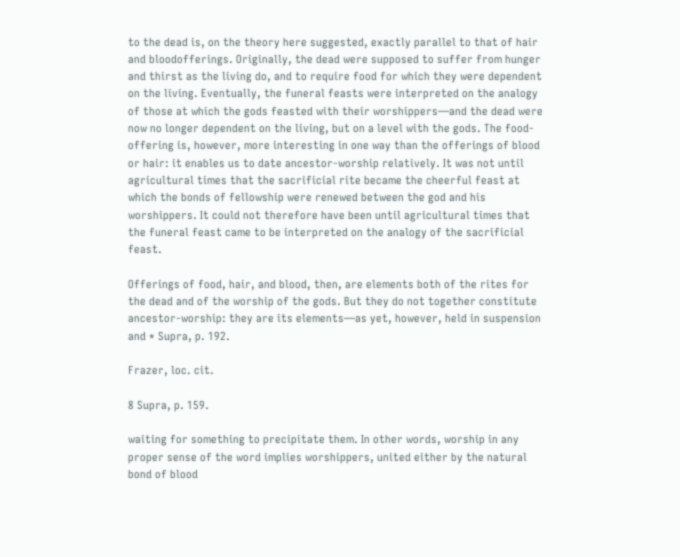to the dead is, on the theory here suggested, exactly parallel to that of hair and bloodofferings. Originally, the dead were supposed to suffer from hunger and thirst as the living do, and to require food for which they were dependent on the living. Eventually, the funeral feasts were interpreted on the analogy of those at which the gods feasted with their worshippers—and the dead were now no longer dependent on the living, but on a level with the gods. The food-offering is, however, more interesting in one way than the offerings of blood or hair: it enables us to date ancestor-worship relatively. It was not until agricultural times that the sacrificial rite became the cheerful feast at which the bonds of fellowship were renewed between the god and his worshippers. It could not therefore have been until agricultural times that the funeral feast came to be interpreted on the analogy of the sacrificial feast.

Offerings of food, hair, and blood, then, are elements both of the rites for the dead and of the worship of the gods. But they do not together constitute ancestor-worship: they are its elements—as yet, however, held in suspension and * Supra, p. 192.

Frazer, loc. cit.

8 Supra, p. 159.

waiting for something to precipitate them. In other words, worship in any proper sense of the word implies worshippers, united either by the natural bond of blood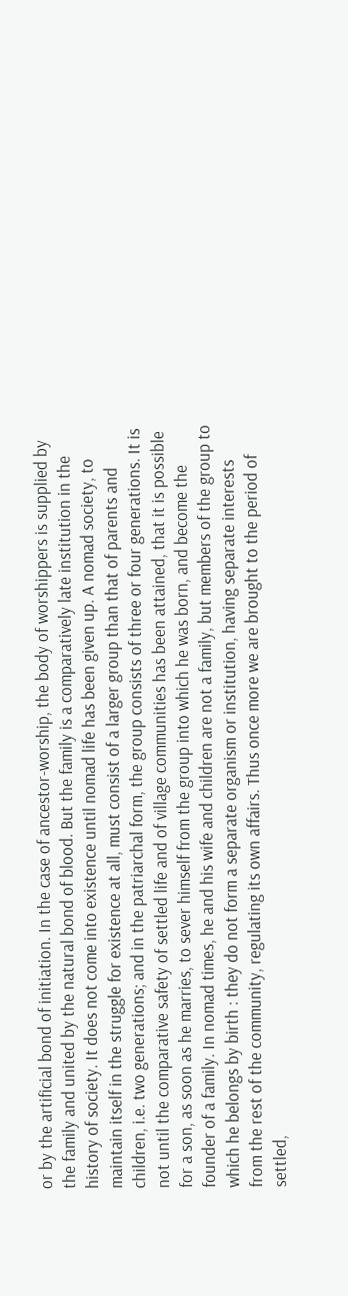or by the artificial bond of initiation. In the case of ancestor-worship, the body of worshippers is supplied by the family and united by the natural bond of blood. But the family is a comparatively late institution in the history of society. It does not come into existence until nomad life has been given up. A nomad society, to maintain itself in the struggle for existence at all, must consist of a larger group than that of parents and children, i.e. two generations; and in the patriarchal form, the group consists of three or four generations. It is not until the comparative safety of settled life and of village communities has been attained, that it is possible for a son, as soon as he marries, to sever himself from the group into which he was born, and become the founder of a family. In nomad times, he and his wife and children are not a family, but members of the group to which he belongs by birth : they do not form a separate organism or institution, having separate interests from the rest of the community, regulating its own affairs. Thus once more we are brought to the period of settled,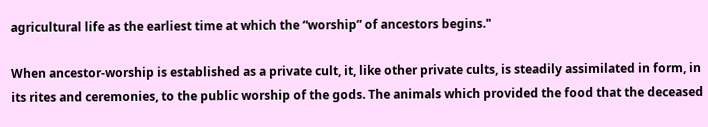agricultural life as the earliest time at which the “worship” of ancestors begins."

When ancestor-worship is established as a private cult, it, like other private cults, is steadily assimilated in form, in its rites and ceremonies, to the public worship of the gods. The animals which provided the food that the deceased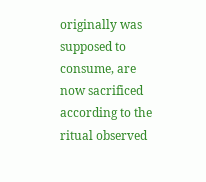originally was supposed to consume, are now sacrificed according to the ritual observed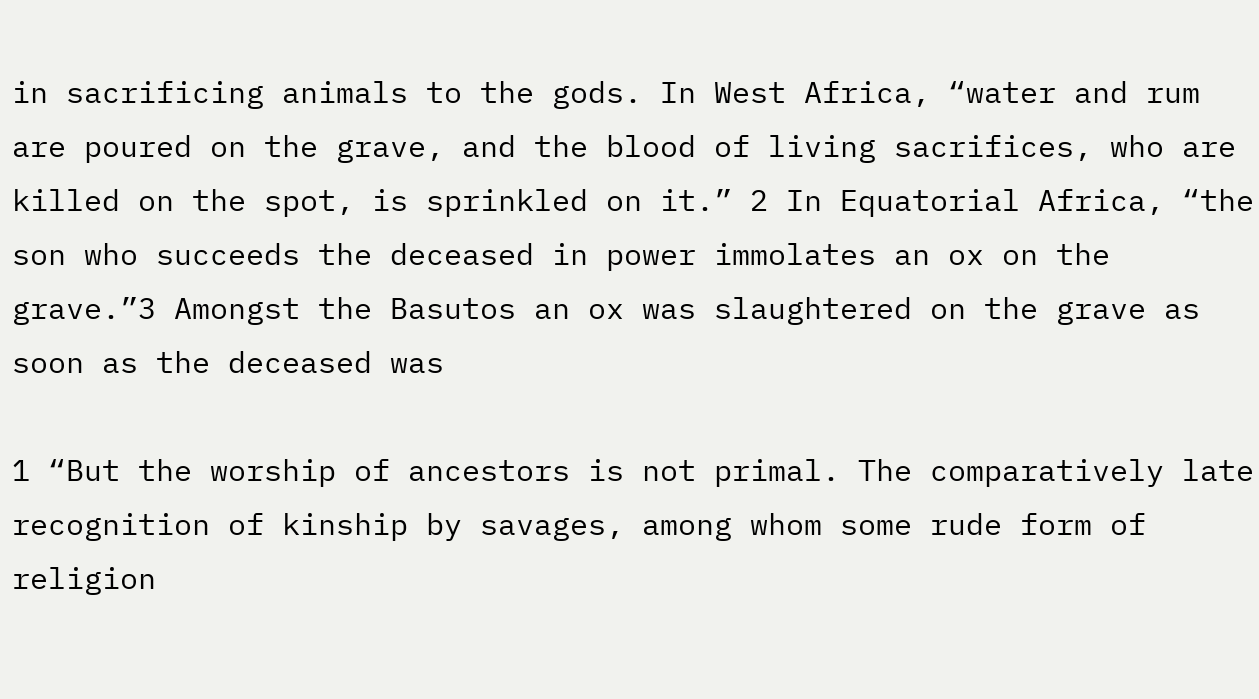in sacrificing animals to the gods. In West Africa, “water and rum are poured on the grave, and the blood of living sacrifices, who are killed on the spot, is sprinkled on it.” 2 In Equatorial Africa, “the son who succeeds the deceased in power immolates an ox on the grave.”3 Amongst the Basutos an ox was slaughtered on the grave as soon as the deceased was

1 “But the worship of ancestors is not primal. The comparatively late recognition of kinship by savages, among whom some rude form of religion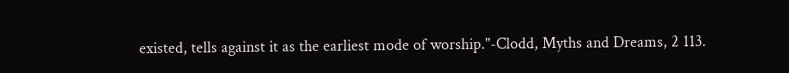existed, tells against it as the earliest mode of worship."-Clodd, Myths and Dreams, 2 113.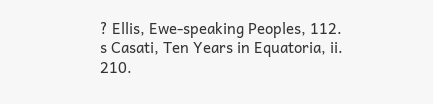? Ellis, Ewe-speaking Peoples, 112.
s Casati, Ten Years in Equatoria, ii. 210.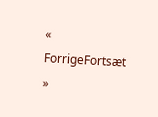« ForrigeFortsæt »